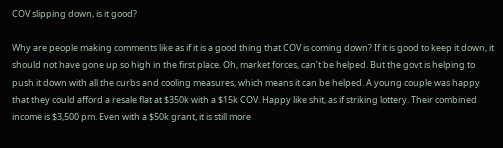COV slipping down, is it good?

Why are people making comments like as if it is a good thing that COV is coming down? If it is good to keep it down, it should not have gone up so high in the first place. Oh, market forces, can’t be helped. But the govt is helping to push it down with all the curbs and cooling measures, which means it can be helped. A young couple was happy that they could afford a resale flat at $350k with a $15k COV. Happy like shit, as if striking lottery. Their combined income is $3,500 pm. Even with a $50k grant, it is still more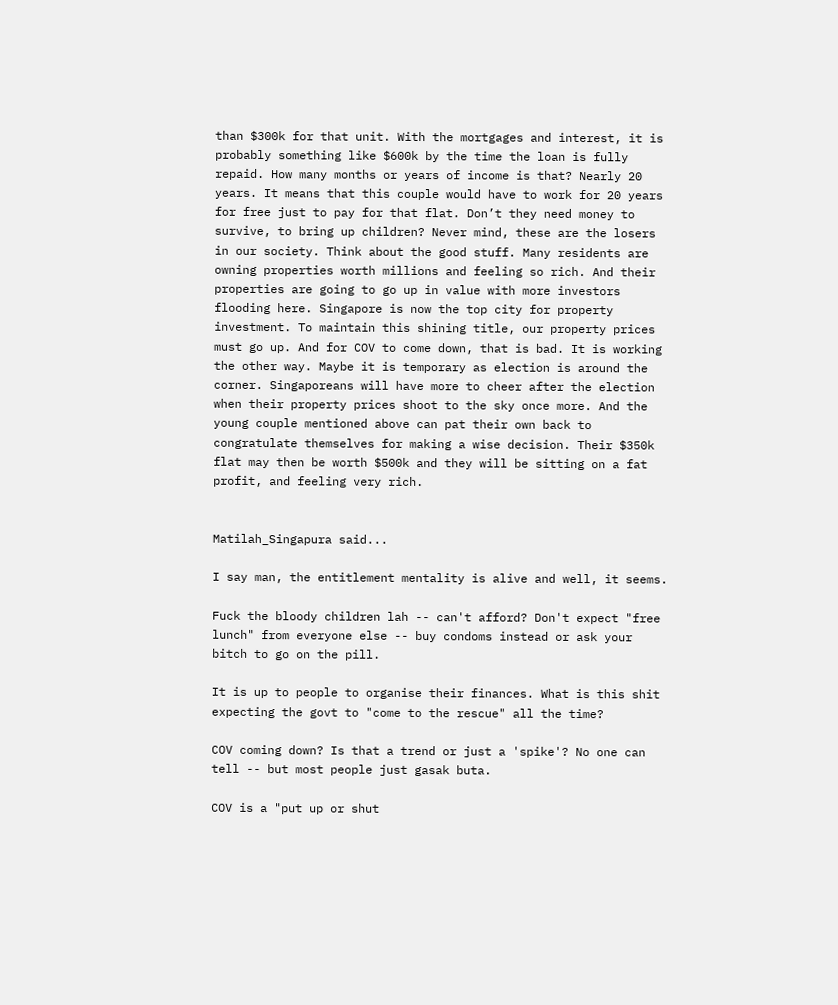than $300k for that unit. With the mortgages and interest, it is probably something like $600k by the time the loan is fully repaid. How many months or years of income is that? Nearly 20 years. It means that this couple would have to work for 20 years for free just to pay for that flat. Don’t they need money to survive, to bring up children? Never mind, these are the losers in our society. Think about the good stuff. Many residents are owning properties worth millions and feeling so rich. And their properties are going to go up in value with more investors flooding here. Singapore is now the top city for property investment. To maintain this shining title, our property prices must go up. And for COV to come down, that is bad. It is working the other way. Maybe it is temporary as election is around the corner. Singaporeans will have more to cheer after the election when their property prices shoot to the sky once more. And the young couple mentioned above can pat their own back to congratulate themselves for making a wise decision. Their $350k flat may then be worth $500k and they will be sitting on a fat profit, and feeling very rich.


Matilah_Singapura said...

I say man, the entitlement mentality is alive and well, it seems.

Fuck the bloody children lah -- can't afford? Don't expect "free lunch" from everyone else -- buy condoms instead or ask your bitch to go on the pill.

It is up to people to organise their finances. What is this shit expecting the govt to "come to the rescue" all the time?

COV coming down? Is that a trend or just a 'spike'? No one can tell -- but most people just gasak buta.

COV is a "put up or shut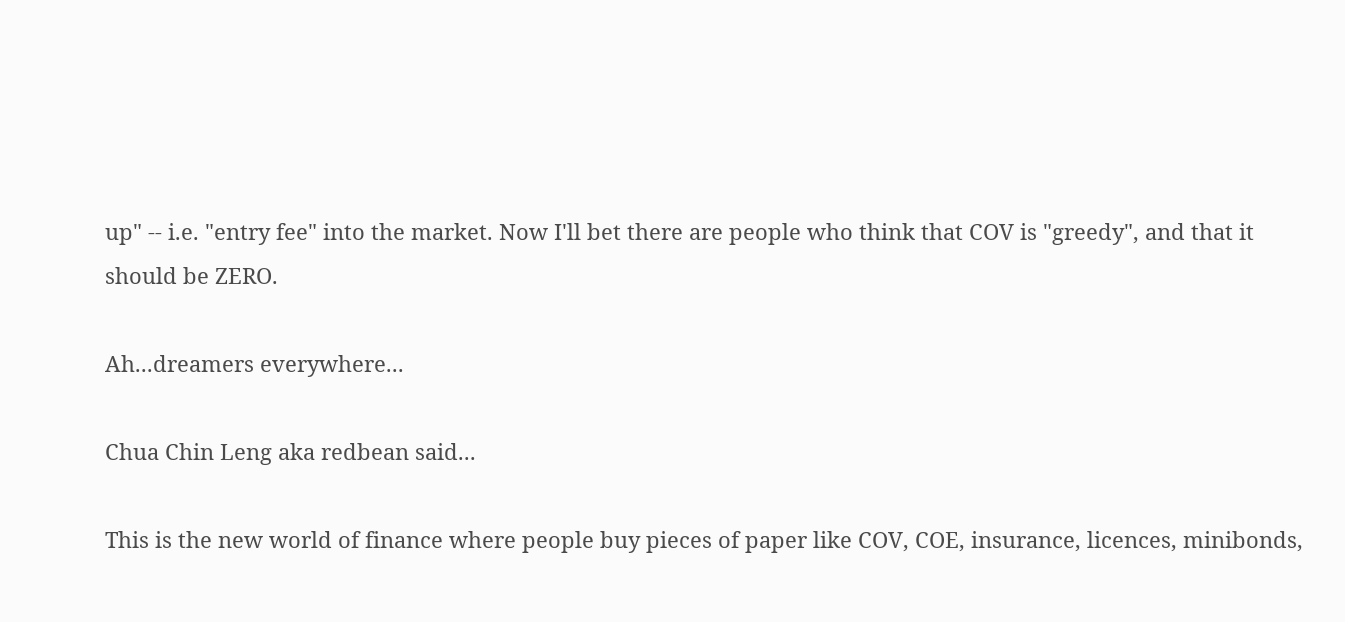up" -- i.e. "entry fee" into the market. Now I'll bet there are people who think that COV is "greedy", and that it should be ZERO.

Ah...dreamers everywhere...

Chua Chin Leng aka redbean said...

This is the new world of finance where people buy pieces of paper like COV, COE, insurance, licences, minibonds,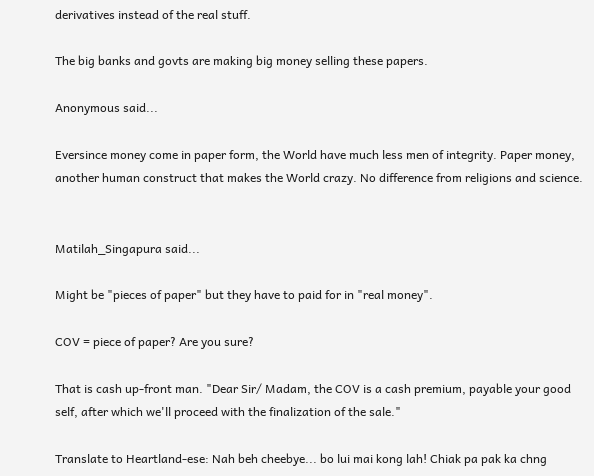derivatives instead of the real stuff.

The big banks and govts are making big money selling these papers.

Anonymous said...

Eversince money come in paper form, the World have much less men of integrity. Paper money, another human construct that makes the World crazy. No difference from religions and science.


Matilah_Singapura said...

Might be "pieces of paper" but they have to paid for in "real money".

COV = piece of paper? Are you sure?

That is cash up-front man. "Dear Sir/ Madam, the COV is a cash premium, payable your good self, after which we'll proceed with the finalization of the sale."

Translate to Heartland-ese: Nah beh cheebye... bo lui mai kong lah! Chiak pa pak ka chng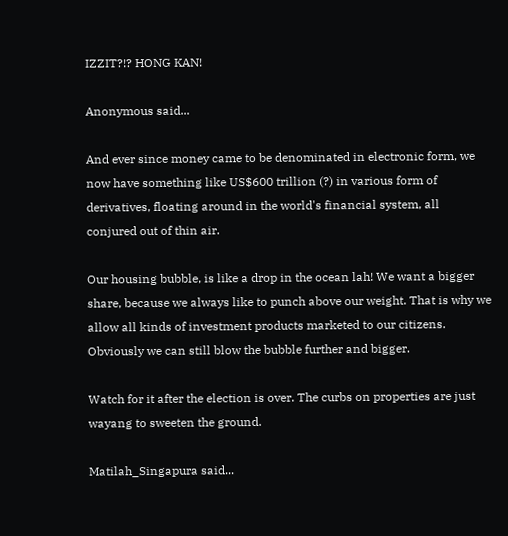IZZIT?!? HONG KAN!

Anonymous said...

And ever since money came to be denominated in electronic form, we now have something like US$600 trillion (?) in various form of derivatives, floating around in the world's financial system, all conjured out of thin air.

Our housing bubble, is like a drop in the ocean lah! We want a bigger share, because we always like to punch above our weight. That is why we allow all kinds of investment products marketed to our citizens. Obviously we can still blow the bubble further and bigger.

Watch for it after the election is over. The curbs on properties are just wayang to sweeten the ground.

Matilah_Singapura said...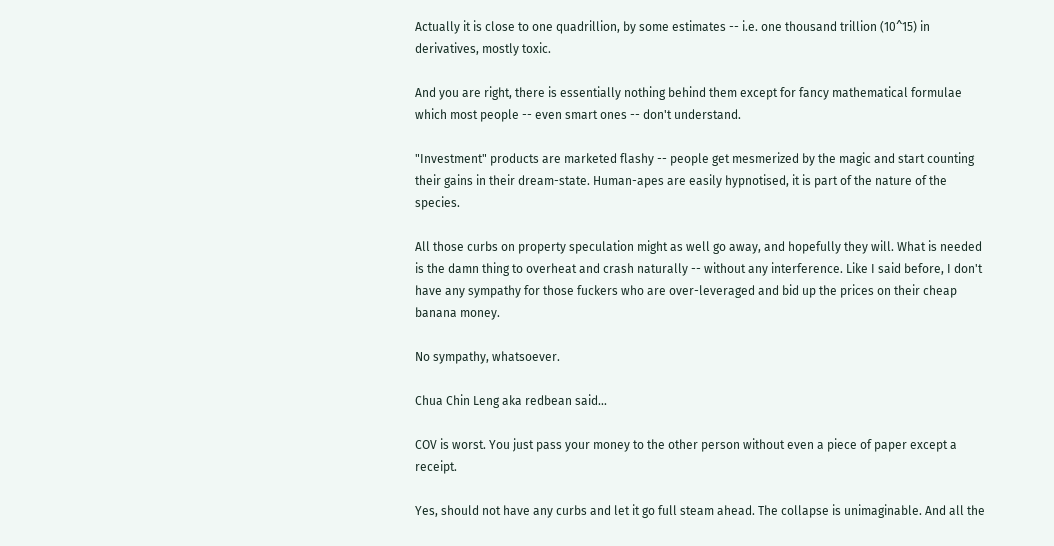Actually it is close to one quadrillion, by some estimates -- i.e. one thousand trillion (10^15) in derivatives, mostly toxic.

And you are right, there is essentially nothing behind them except for fancy mathematical formulae which most people -- even smart ones -- don't understand.

"Investment" products are marketed flashy -- people get mesmerized by the magic and start counting their gains in their dream-state. Human-apes are easily hypnotised, it is part of the nature of the species.

All those curbs on property speculation might as well go away, and hopefully they will. What is needed is the damn thing to overheat and crash naturally -- without any interference. Like I said before, I don't have any sympathy for those fuckers who are over-leveraged and bid up the prices on their cheap banana money.

No sympathy, whatsoever.

Chua Chin Leng aka redbean said...

COV is worst. You just pass your money to the other person without even a piece of paper except a receipt.

Yes, should not have any curbs and let it go full steam ahead. The collapse is unimaginable. And all the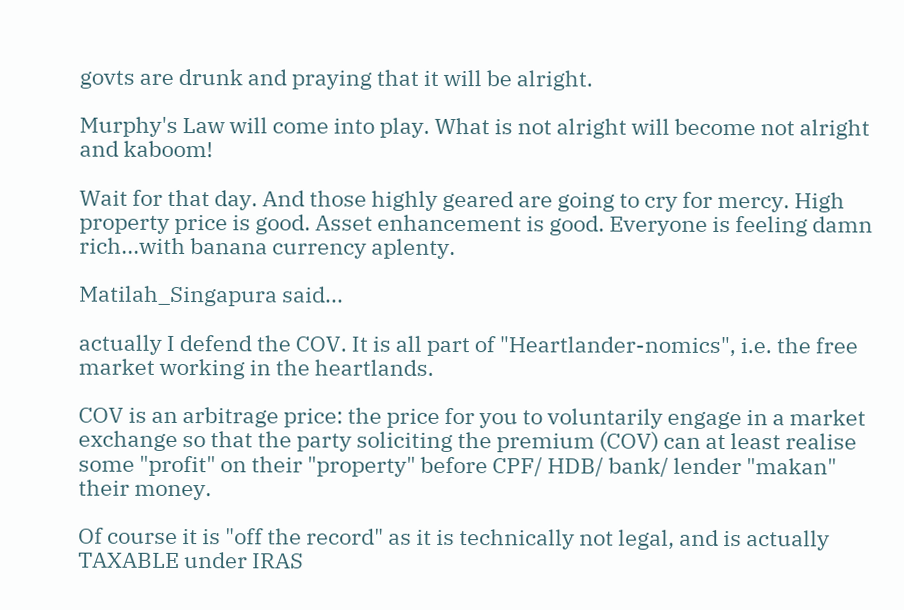govts are drunk and praying that it will be alright.

Murphy's Law will come into play. What is not alright will become not alright and kaboom!

Wait for that day. And those highly geared are going to cry for mercy. High property price is good. Asset enhancement is good. Everyone is feeling damn rich...with banana currency aplenty.

Matilah_Singapura said...

actually I defend the COV. It is all part of "Heartlander-nomics", i.e. the free market working in the heartlands.

COV is an arbitrage price: the price for you to voluntarily engage in a market exchange so that the party soliciting the premium (COV) can at least realise some "profit" on their "property" before CPF/ HDB/ bank/ lender "makan" their money.

Of course it is "off the record" as it is technically not legal, and is actually TAXABLE under IRAS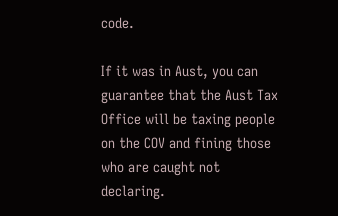code.

If it was in Aust, you can guarantee that the Aust Tax Office will be taxing people on the COV and fining those who are caught not declaring.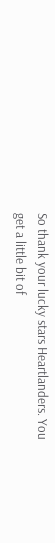So thank your lucky stars Heartlanders. You get a little bit of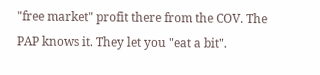"free market" profit there from the COV. The PAP knows it. They let you "eat a bit".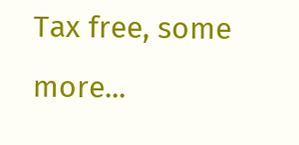Tax free, some more...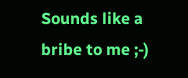Sounds like a bribe to me ;-)